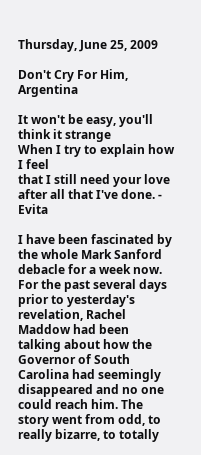Thursday, June 25, 2009

Don't Cry For Him, Argentina

It won't be easy, you'll think it strange
When I try to explain how I feel
that I still need your love after all that I've done. - Evita

I have been fascinated by the whole Mark Sanford debacle for a week now. For the past several days prior to yesterday's revelation, Rachel Maddow had been talking about how the Governor of South Carolina had seemingly disappeared and no one could reach him. The story went from odd, to really bizarre, to totally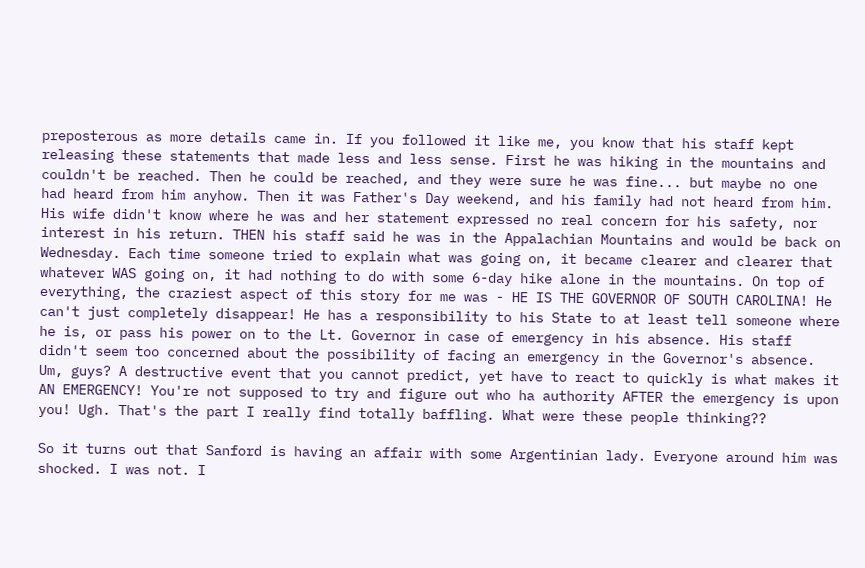preposterous as more details came in. If you followed it like me, you know that his staff kept releasing these statements that made less and less sense. First he was hiking in the mountains and couldn't be reached. Then he could be reached, and they were sure he was fine... but maybe no one had heard from him anyhow. Then it was Father's Day weekend, and his family had not heard from him. His wife didn't know where he was and her statement expressed no real concern for his safety, nor interest in his return. THEN his staff said he was in the Appalachian Mountains and would be back on Wednesday. Each time someone tried to explain what was going on, it became clearer and clearer that whatever WAS going on, it had nothing to do with some 6-day hike alone in the mountains. On top of everything, the craziest aspect of this story for me was - HE IS THE GOVERNOR OF SOUTH CAROLINA! He can't just completely disappear! He has a responsibility to his State to at least tell someone where he is, or pass his power on to the Lt. Governor in case of emergency in his absence. His staff didn't seem too concerned about the possibility of facing an emergency in the Governor's absence. Um, guys? A destructive event that you cannot predict, yet have to react to quickly is what makes it AN EMERGENCY! You're not supposed to try and figure out who ha authority AFTER the emergency is upon you! Ugh. That's the part I really find totally baffling. What were these people thinking??

So it turns out that Sanford is having an affair with some Argentinian lady. Everyone around him was shocked. I was not. I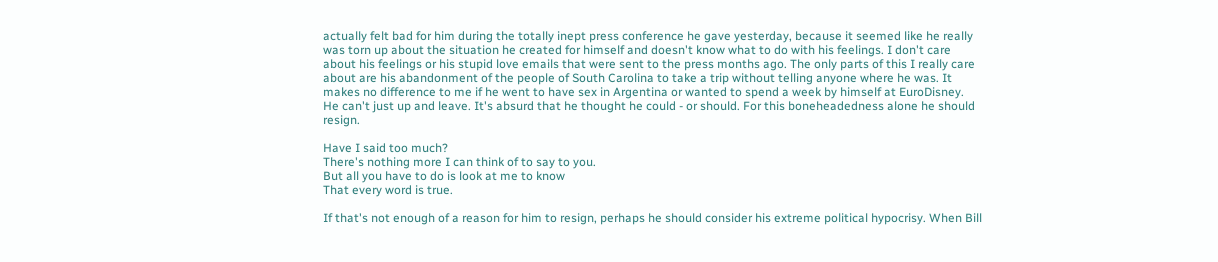actually felt bad for him during the totally inept press conference he gave yesterday, because it seemed like he really was torn up about the situation he created for himself and doesn't know what to do with his feelings. I don't care about his feelings or his stupid love emails that were sent to the press months ago. The only parts of this I really care about are his abandonment of the people of South Carolina to take a trip without telling anyone where he was. It makes no difference to me if he went to have sex in Argentina or wanted to spend a week by himself at EuroDisney. He can't just up and leave. It's absurd that he thought he could - or should. For this boneheadedness alone he should resign.

Have I said too much?
There's nothing more I can think of to say to you.
But all you have to do is look at me to know
That every word is true.

If that's not enough of a reason for him to resign, perhaps he should consider his extreme political hypocrisy. When Bill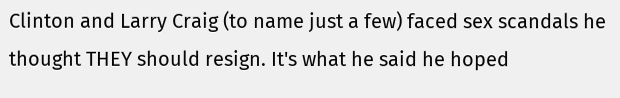Clinton and Larry Craig (to name just a few) faced sex scandals he thought THEY should resign. It's what he said he hoped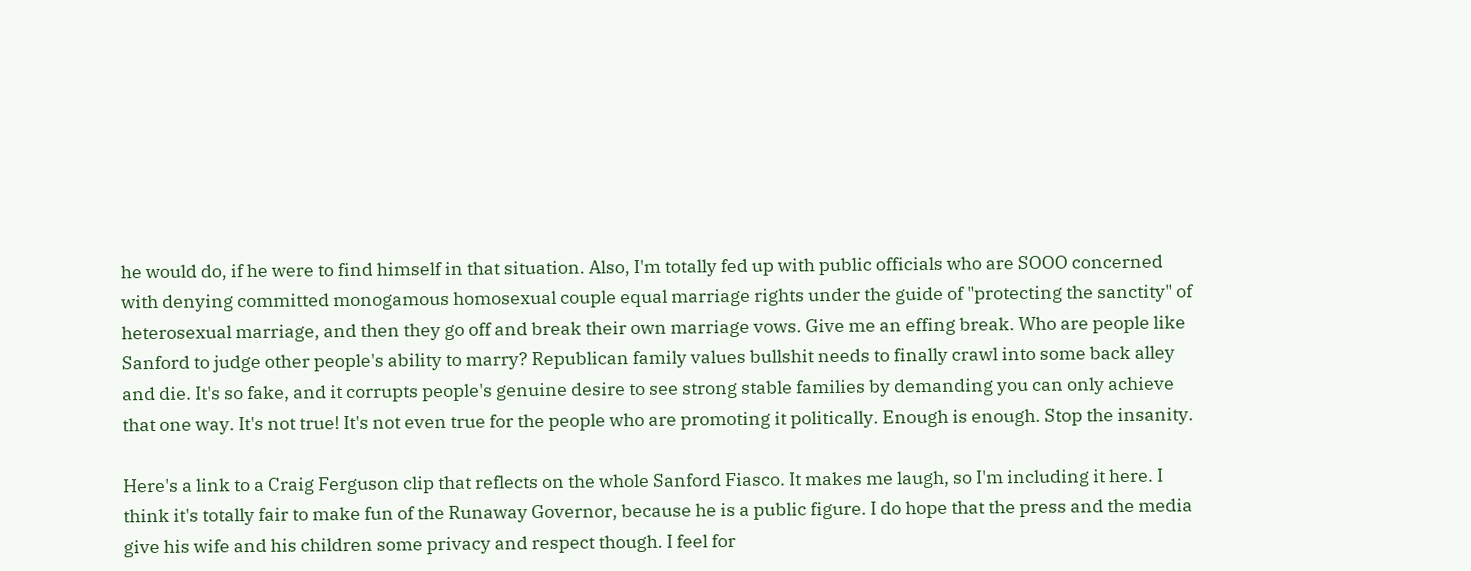he would do, if he were to find himself in that situation. Also, I'm totally fed up with public officials who are SOOO concerned with denying committed monogamous homosexual couple equal marriage rights under the guide of "protecting the sanctity" of heterosexual marriage, and then they go off and break their own marriage vows. Give me an effing break. Who are people like Sanford to judge other people's ability to marry? Republican family values bullshit needs to finally crawl into some back alley and die. It's so fake, and it corrupts people's genuine desire to see strong stable families by demanding you can only achieve that one way. It's not true! It's not even true for the people who are promoting it politically. Enough is enough. Stop the insanity.

Here's a link to a Craig Ferguson clip that reflects on the whole Sanford Fiasco. It makes me laugh, so I'm including it here. I think it's totally fair to make fun of the Runaway Governor, because he is a public figure. I do hope that the press and the media give his wife and his children some privacy and respect though. I feel for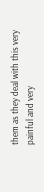them as they deal with this very painful and very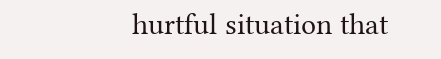hurtful situation that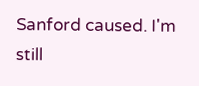Sanford caused. I'm still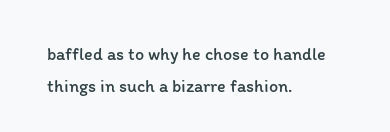baffled as to why he chose to handle things in such a bizarre fashion.